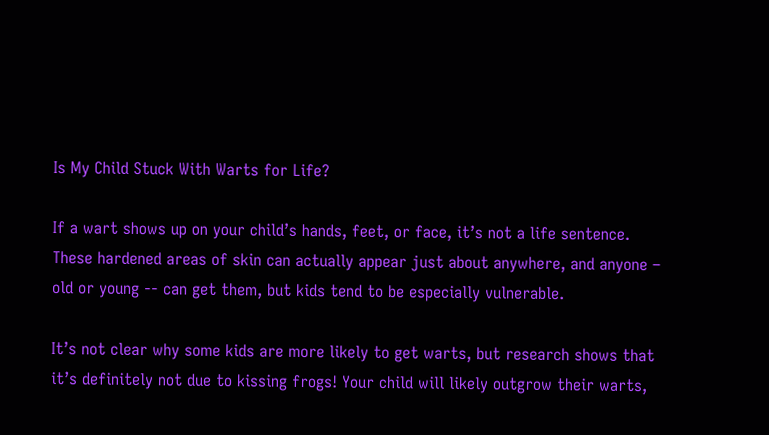Is My Child Stuck With Warts for Life?

If a wart shows up on your child’s hands, feet, or face, it’s not a life sentence. These hardened areas of skin can actually appear just about anywhere, and anyone – old or young -- can get them, but kids tend to be especially vulnerable.

It’s not clear why some kids are more likely to get warts, but research shows that it’s definitely not due to kissing frogs! Your child will likely outgrow their warts,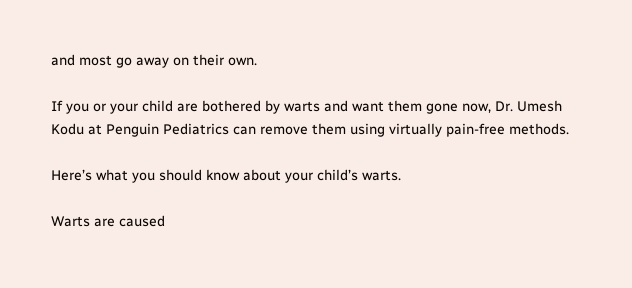and most go away on their own.

If you or your child are bothered by warts and want them gone now, Dr. Umesh Kodu at Penguin Pediatrics can remove them using virtually pain-free methods.

Here’s what you should know about your child’s warts.

Warts are caused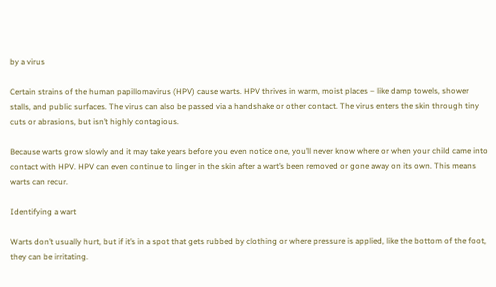by a virus

Certain strains of the human papillomavirus (HPV) cause warts. HPV thrives in warm, moist places – like damp towels, shower stalls, and public surfaces. The virus can also be passed via a handshake or other contact. The virus enters the skin through tiny cuts or abrasions, but isn’t highly contagious.

Because warts grow slowly and it may take years before you even notice one, you’ll never know where or when your child came into contact with HPV. HPV can even continue to linger in the skin after a wart’s been removed or gone away on its own. This means warts can recur.

Identifying a wart

Warts don’t usually hurt, but if it’s in a spot that gets rubbed by clothing or where pressure is applied, like the bottom of the foot, they can be irritating.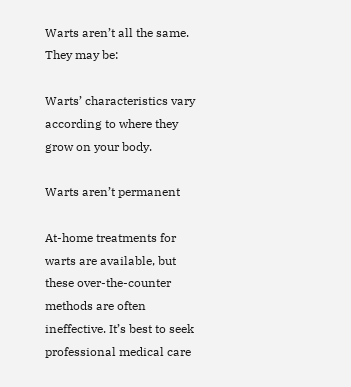Warts aren’t all the same. They may be:

Warts’ characteristics vary according to where they grow on your body.

Warts aren’t permanent

At-home treatments for warts are available, but these over-the-counter methods are often ineffective. It’s best to seek professional medical care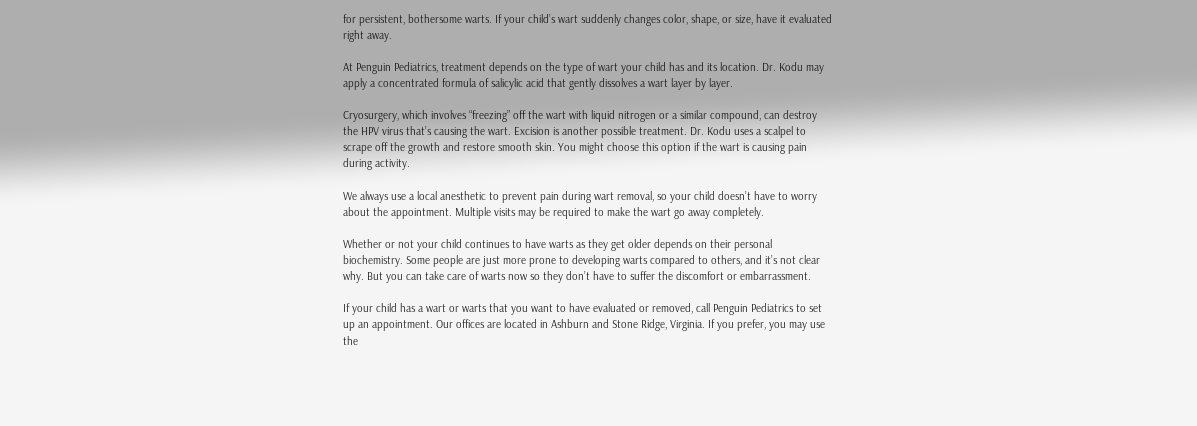for persistent, bothersome warts. If your child’s wart suddenly changes color, shape, or size, have it evaluated right away.

At Penguin Pediatrics, treatment depends on the type of wart your child has and its location. Dr. Kodu may apply a concentrated formula of salicylic acid that gently dissolves a wart layer by layer.

Cryosurgery, which involves “freezing” off the wart with liquid nitrogen or a similar compound, can destroy the HPV virus that’s causing the wart. Excision is another possible treatment. Dr. Kodu uses a scalpel to scrape off the growth and restore smooth skin. You might choose this option if the wart is causing pain during activity.

We always use a local anesthetic to prevent pain during wart removal, so your child doesn’t have to worry about the appointment. Multiple visits may be required to make the wart go away completely.

Whether or not your child continues to have warts as they get older depends on their personal biochemistry. Some people are just more prone to developing warts compared to others, and it’s not clear why. But you can take care of warts now so they don’t have to suffer the discomfort or embarrassment.

If your child has a wart or warts that you want to have evaluated or removed, call Penguin Pediatrics to set up an appointment. Our offices are located in Ashburn and Stone Ridge, Virginia. If you prefer, you may use the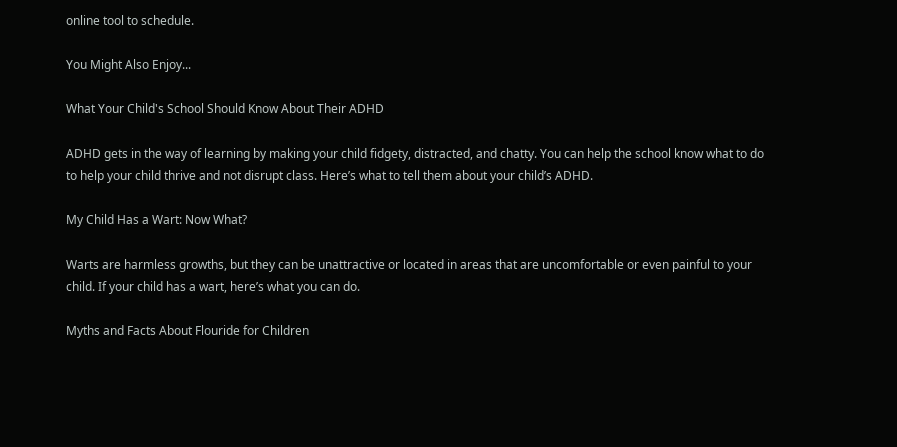online tool to schedule.

You Might Also Enjoy...

What Your Child's School Should Know About Their ADHD

ADHD gets in the way of learning by making your child fidgety, distracted, and chatty. You can help the school know what to do to help your child thrive and not disrupt class. Here’s what to tell them about your child’s ADHD.

My Child Has a Wart: Now What?

Warts are harmless growths, but they can be unattractive or located in areas that are uncomfortable or even painful to your child. If your child has a wart, here’s what you can do.

Myths and Facts About Flouride for Children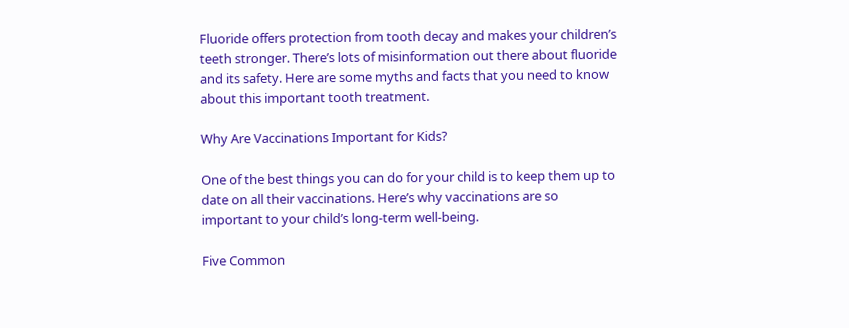Fluoride offers protection from tooth decay and makes your children’s teeth stronger. There’s lots of misinformation out there about fluoride and its safety. Here are some myths and facts that you need to know about this important tooth treatment.

Why Are Vaccinations Important for Kids?

One of the best things you can do for your child is to keep them up to date on all their vaccinations. Here’s why vaccinations are so important to your child’s long-term well-being.

Five Common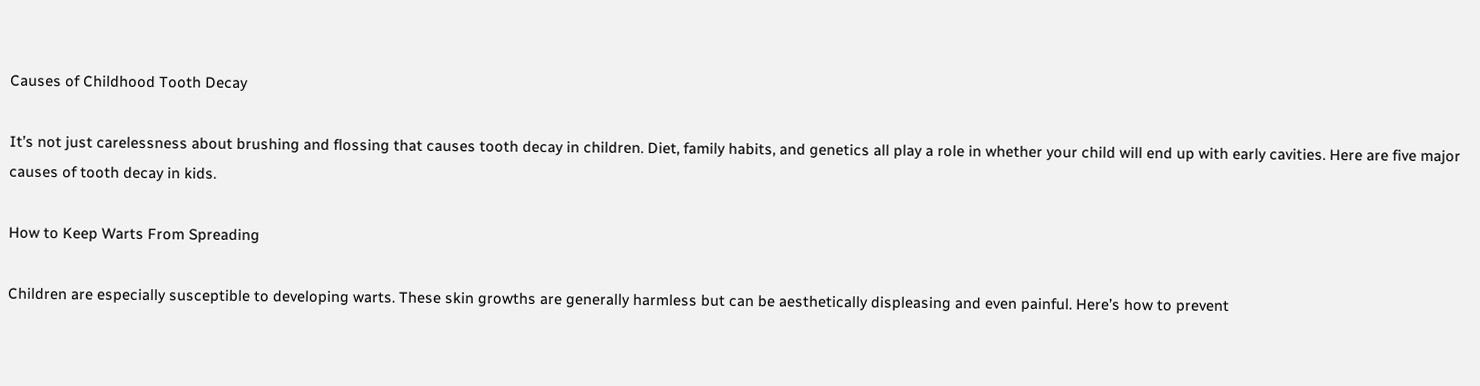Causes of Childhood Tooth Decay

It’s not just carelessness about brushing and flossing that causes tooth decay in children. Diet, family habits, and genetics all play a role in whether your child will end up with early cavities. Here are five major causes of tooth decay in kids.

How to Keep Warts From Spreading

Children are especially susceptible to developing warts. These skin growths are generally harmless but can be aesthetically displeasing and even painful. Here’s how to prevent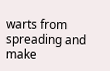warts from spreading and make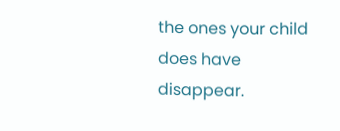the ones your child does have disappear.